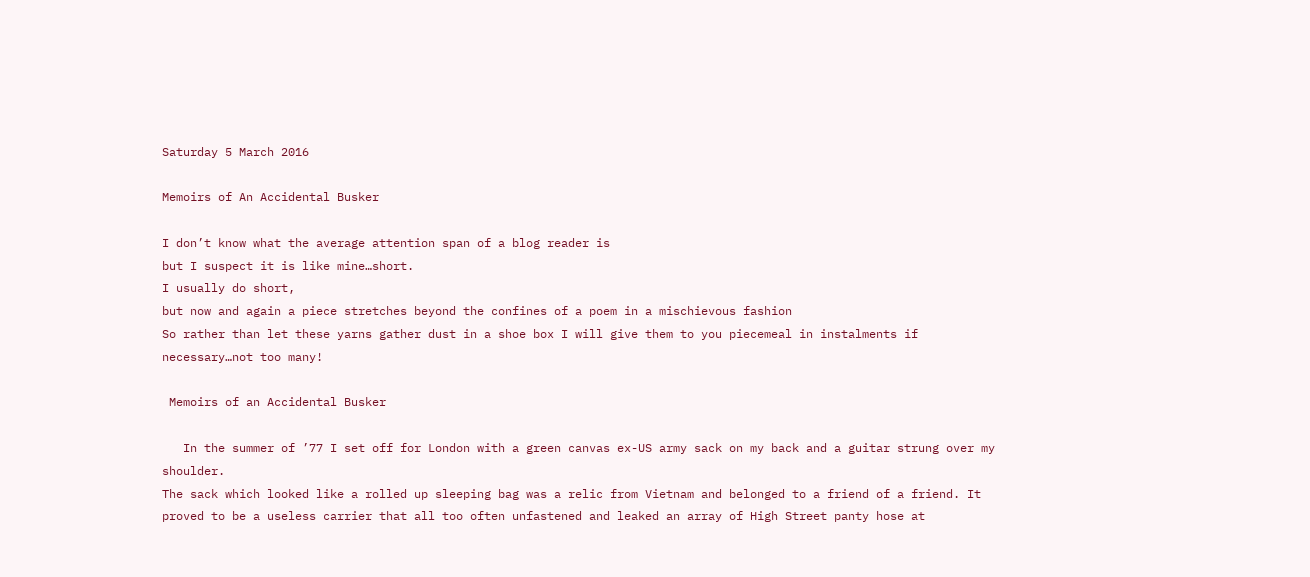Saturday 5 March 2016

Memoirs of An Accidental Busker

I don’t know what the average attention span of a blog reader is
but I suspect it is like mine…short.
I usually do short,
but now and again a piece stretches beyond the confines of a poem in a mischievous fashion
So rather than let these yarns gather dust in a shoe box I will give them to you piecemeal in instalments if necessary…not too many!

 Memoirs of an Accidental Busker

   In the summer of ’77 I set off for London with a green canvas ex-US army sack on my back and a guitar strung over my shoulder.
The sack which looked like a rolled up sleeping bag was a relic from Vietnam and belonged to a friend of a friend. It proved to be a useless carrier that all too often unfastened and leaked an array of High Street panty hose at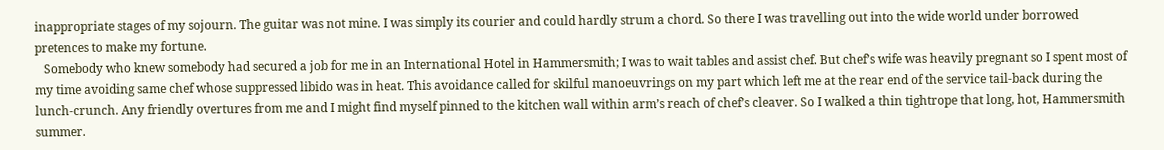inappropriate stages of my sojourn. The guitar was not mine. I was simply its courier and could hardly strum a chord. So there I was travelling out into the wide world under borrowed pretences to make my fortune.
   Somebody who knew somebody had secured a job for me in an International Hotel in Hammersmith; I was to wait tables and assist chef. But chef’s wife was heavily pregnant so I spent most of my time avoiding same chef whose suppressed libido was in heat. This avoidance called for skilful manoeuvrings on my part which left me at the rear end of the service tail-back during the lunch-crunch. Any friendly overtures from me and I might find myself pinned to the kitchen wall within arm’s reach of chef’s cleaver. So I walked a thin tightrope that long, hot, Hammersmith summer.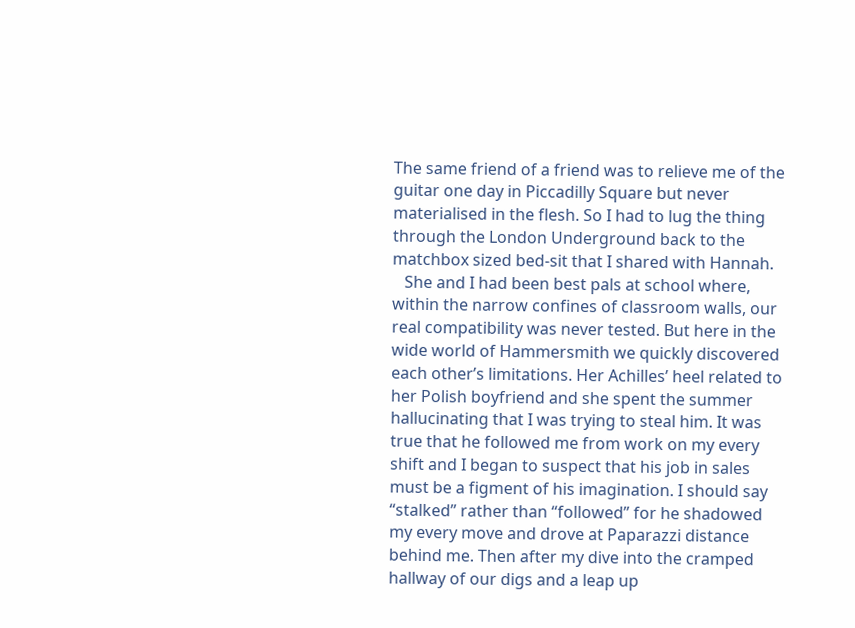The same friend of a friend was to relieve me of the guitar one day in Piccadilly Square but never materialised in the flesh. So I had to lug the thing through the London Underground back to the matchbox sized bed-sit that I shared with Hannah.
   She and I had been best pals at school where, within the narrow confines of classroom walls, our real compatibility was never tested. But here in the wide world of Hammersmith we quickly discovered each other’s limitations. Her Achilles’ heel related to her Polish boyfriend and she spent the summer hallucinating that I was trying to steal him. It was true that he followed me from work on my every shift and I began to suspect that his job in sales must be a figment of his imagination. I should say “stalked” rather than “followed” for he shadowed my every move and drove at Paparazzi distance behind me. Then after my dive into the cramped hallway of our digs and a leap up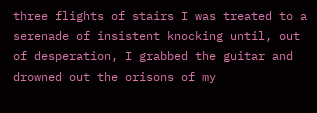three flights of stairs I was treated to a serenade of insistent knocking until, out of desperation, I grabbed the guitar and drowned out the orisons of my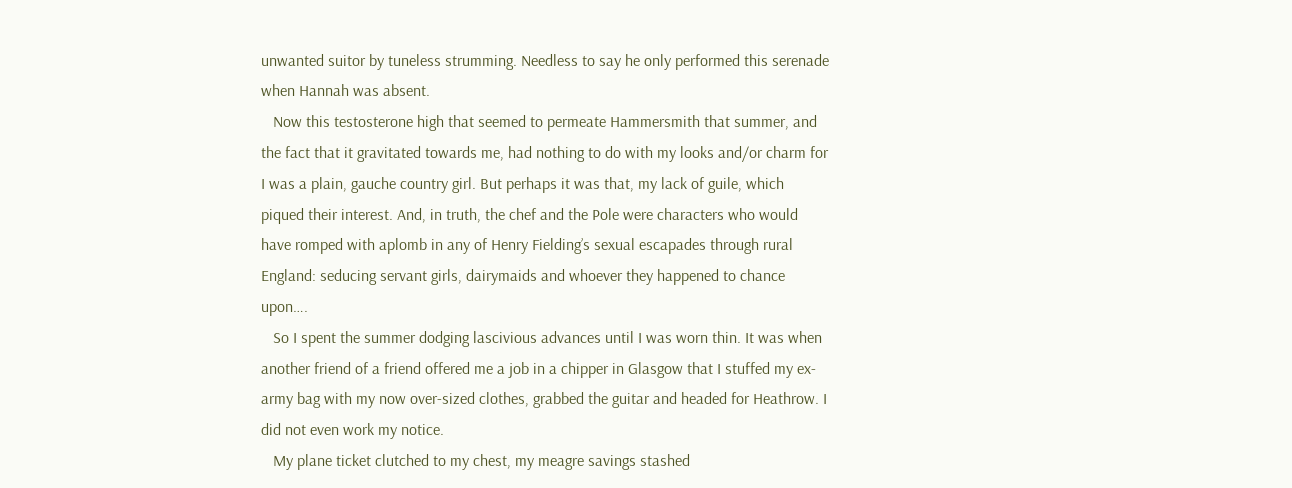unwanted suitor by tuneless strumming. Needless to say he only performed this serenade when Hannah was absent.
   Now this testosterone high that seemed to permeate Hammersmith that summer, and the fact that it gravitated towards me, had nothing to do with my looks and/or charm for I was a plain, gauche country girl. But perhaps it was that, my lack of guile, which piqued their interest. And, in truth, the chef and the Pole were characters who would have romped with aplomb in any of Henry Fielding’s sexual escapades through rural England: seducing servant girls, dairymaids and whoever they happened to chance upon….
   So I spent the summer dodging lascivious advances until I was worn thin. It was when another friend of a friend offered me a job in a chipper in Glasgow that I stuffed my ex-army bag with my now over-sized clothes, grabbed the guitar and headed for Heathrow. I did not even work my notice.
   My plane ticket clutched to my chest, my meagre savings stashed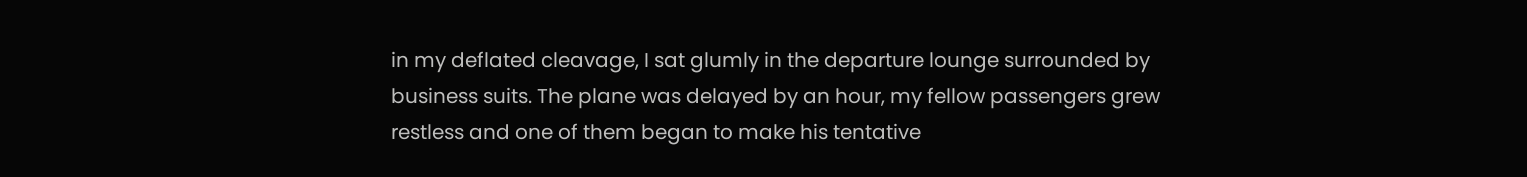in my deflated cleavage, I sat glumly in the departure lounge surrounded by business suits. The plane was delayed by an hour, my fellow passengers grew restless and one of them began to make his tentative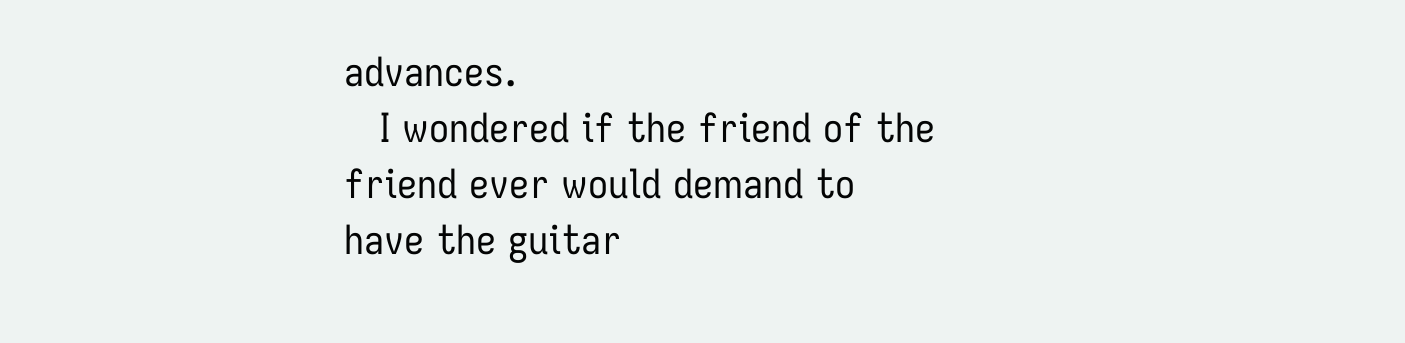advances.
   I wondered if the friend of the friend ever would demand to have the guitar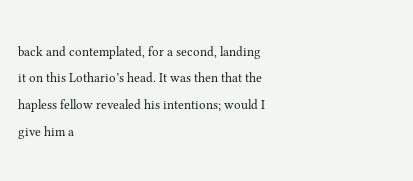back and contemplated, for a second, landing it on this Lothario’s head. It was then that the hapless fellow revealed his intentions; would I give him a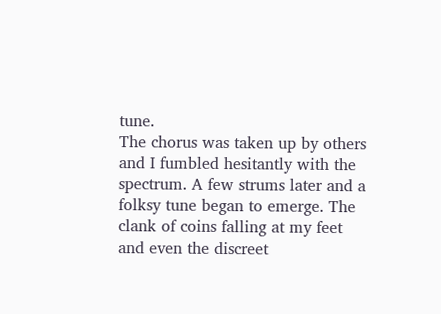tune.
The chorus was taken up by others and I fumbled hesitantly with the spectrum. A few strums later and a folksy tune began to emerge. The clank of coins falling at my feet and even the discreet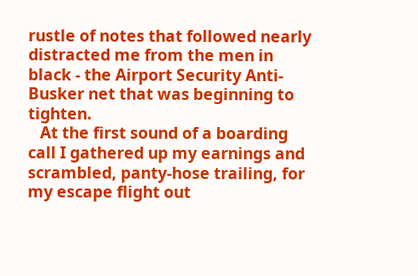rustle of notes that followed nearly distracted me from the men in black - the Airport Security Anti-Busker net that was beginning to tighten.
   At the first sound of a boarding call I gathered up my earnings and scrambled, panty-hose trailing, for my escape flight out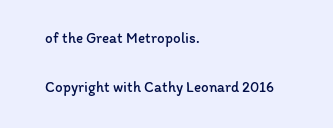of the Great Metropolis.

Copyright with Cathy Leonard 2016